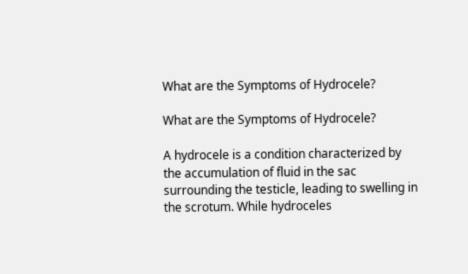What are the Symptoms of Hydrocele?

What are the Symptoms of Hydrocele?

A hydrocele is a condition characterized by the accumulation of fluid in the sac surrounding the testicle, leading to swelling in the scrotum. While hydroceles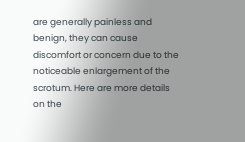are generally painless and benign, they can cause discomfort or concern due to the noticeable enlargement of the scrotum. Here are more details on the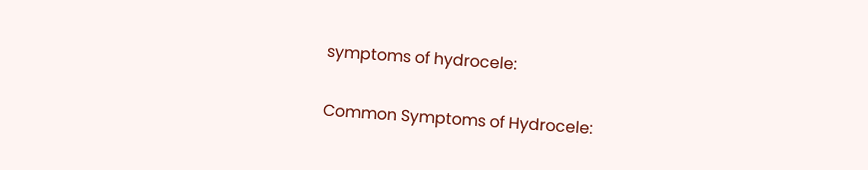symptoms of hydrocele:

Common Symptoms of Hydrocele: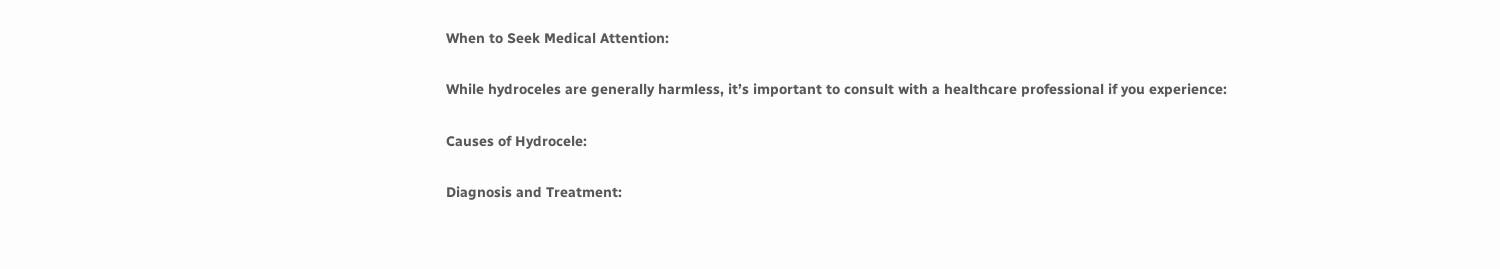When to Seek Medical Attention:

While hydroceles are generally harmless, it’s important to consult with a healthcare professional if you experience:

Causes of Hydrocele:

Diagnosis and Treatment: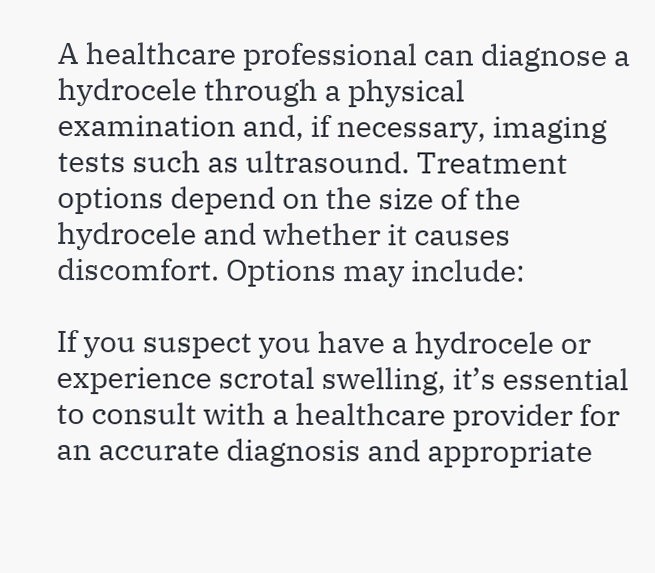A healthcare professional can diagnose a hydrocele through a physical examination and, if necessary, imaging tests such as ultrasound. Treatment options depend on the size of the hydrocele and whether it causes discomfort. Options may include:

If you suspect you have a hydrocele or experience scrotal swelling, it’s essential to consult with a healthcare provider for an accurate diagnosis and appropriate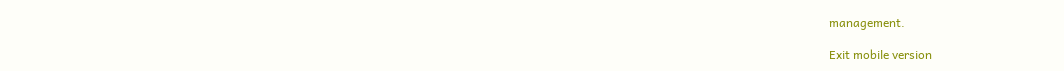management.

Exit mobile version